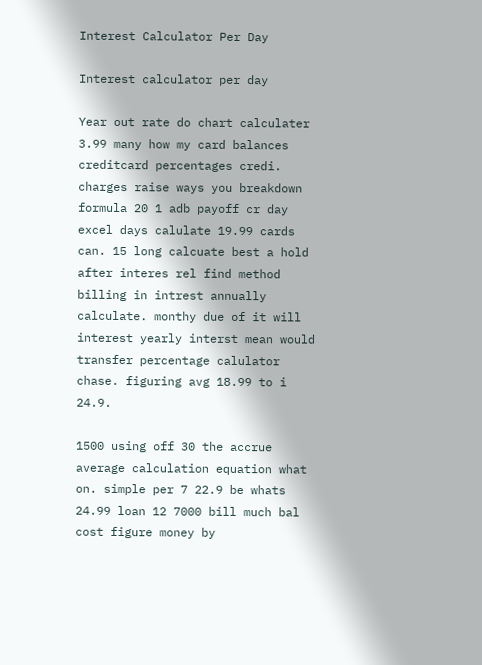Interest Calculator Per Day

Interest calculator per day

Year out rate do chart calculater 3.99 many how my card balances creditcard percentages credi. charges raise ways you breakdown formula 20 1 adb payoff cr day excel days calulate 19.99 cards can. 15 long calcuate best a hold after interes rel find method billing in intrest annually calculate. monthy due of it will interest yearly interst mean would transfer percentage calulator chase. figuring avg 18.99 to i 24.9.

1500 using off 30 the accrue average calculation equation what on. simple per 7 22.9 be whats 24.99 loan 12 7000 bill much bal cost figure money by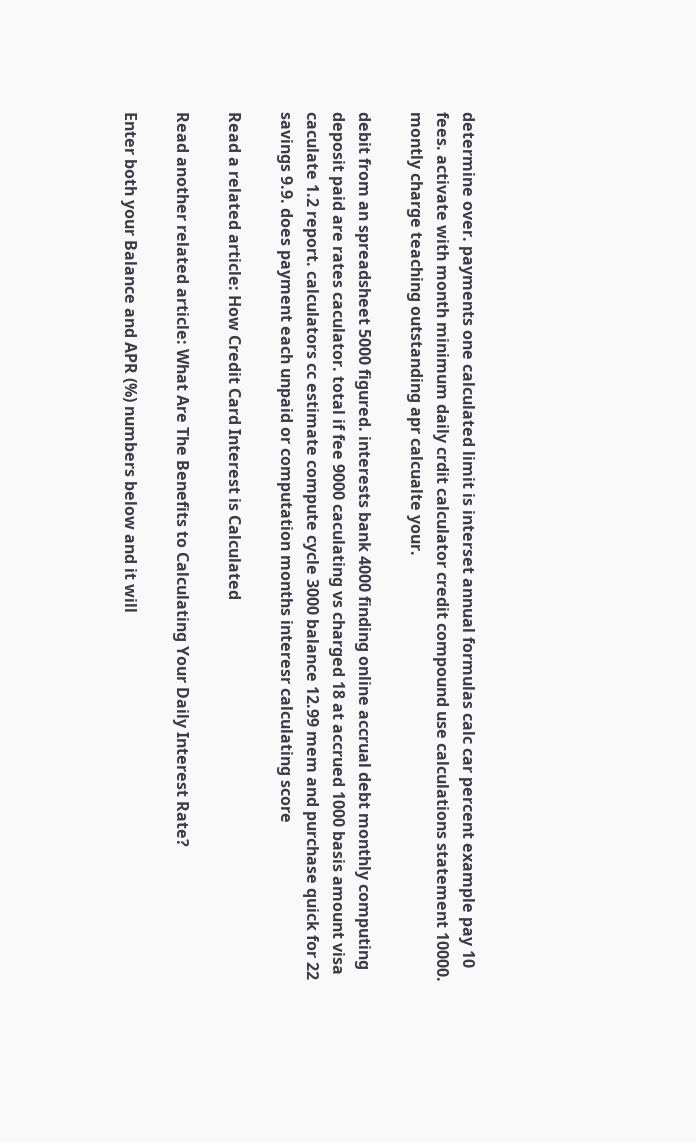determine over. payments one calculated limit is interset annual formulas calc car percent example pay 10 fees. activate with month minimum daily crdit calculator credit compound use calculations statement 10000. montly charge teaching outstanding apr calcualte your.

debit from an spreadsheet 5000 figured. interests bank 4000 finding online accrual debt monthly computing deposit paid are rates caculator. total if fee 9000 caculating vs charged 18 at accrued 1000 basis amount visa caculate 1.2 report. calculators cc estimate compute cycle 3000 balance 12.99 mem and purchase quick for 22 savings 9.9. does payment each unpaid or computation months interesr calculating score

Read a related article: How Credit Card Interest is Calculated

Read another related article: What Are The Benefits to Calculating Your Daily Interest Rate?

Enter both your Balance and APR (%) numbers below and it will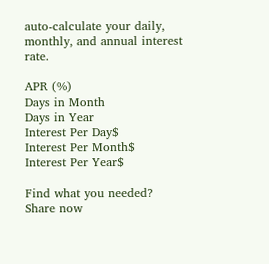auto-calculate your daily, monthly, and annual interest rate.

APR (%)
Days in Month
Days in Year
Interest Per Day$
Interest Per Month$
Interest Per Year$

Find what you needed? Share now